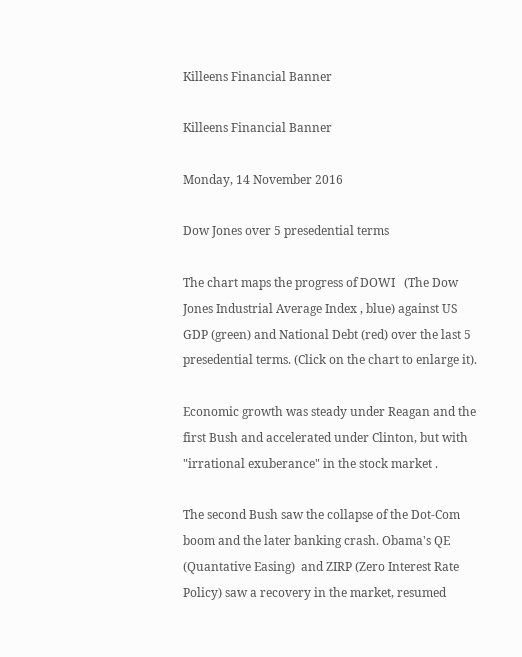Killeens Financial Banner

Killeens Financial Banner

Monday, 14 November 2016

Dow Jones over 5 presedential terms

The chart maps the progress of DOWI   (The Dow Jones Industrial Average Index , blue) against US GDP (green) and National Debt (red) over the last 5 presedential terms. (Click on the chart to enlarge it).

Economic growth was steady under Reagan and the first Bush and accelerated under Clinton, but with "irrational exuberance" in the stock market .

The second Bush saw the collapse of the Dot-Com boom and the later banking crash. Obama's QE (Quantative Easing)  and ZIRP (Zero Interest Rate Policy) saw a recovery in the market, resumed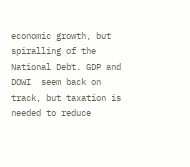economic growth, but spiralling of the National Debt. GDP and DOWI  seem back on track, but taxation is needed to reduce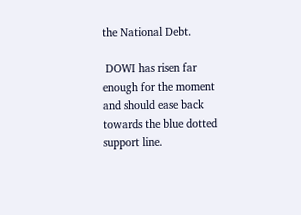the National Debt.

 DOWI has risen far enough for the moment and should ease back towards the blue dotted support line.